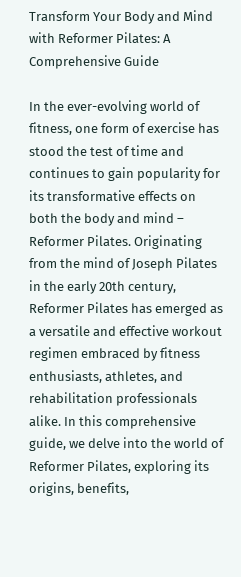Transform Your Body and Mind with Reformer Pilates: A Comprehensive Guide

In the ever-evolving world of fitness, one form of exercise has stood the test of time and continues to gain popularity for its transformative effects on both the body and mind – Reformer Pilates. Originating from the mind of Joseph Pilates in the early 20th century, Reformer Pilates has emerged as a versatile and effective workout regimen embraced by fitness enthusiasts, athletes, and rehabilitation professionals alike. In this comprehensive guide, we delve into the world of Reformer Pilates, exploring its origins, benefits,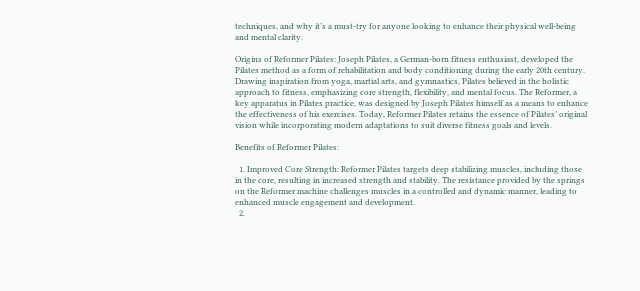techniques, and why it’s a must-try for anyone looking to enhance their physical well-being and mental clarity.

Origins of Reformer Pilates: Joseph Pilates, a German-born fitness enthusiast, developed the Pilates method as a form of rehabilitation and body conditioning during the early 20th century. Drawing inspiration from yoga, martial arts, and gymnastics, Pilates believed in the holistic approach to fitness, emphasizing core strength, flexibility, and mental focus. The Reformer, a key apparatus in Pilates practice, was designed by Joseph Pilates himself as a means to enhance the effectiveness of his exercises. Today, Reformer Pilates retains the essence of Pilates’ original vision while incorporating modern adaptations to suit diverse fitness goals and levels.

Benefits of Reformer Pilates:

  1. Improved Core Strength: Reformer Pilates targets deep stabilizing muscles, including those in the core, resulting in increased strength and stability. The resistance provided by the springs on the Reformer machine challenges muscles in a controlled and dynamic manner, leading to enhanced muscle engagement and development.
  2.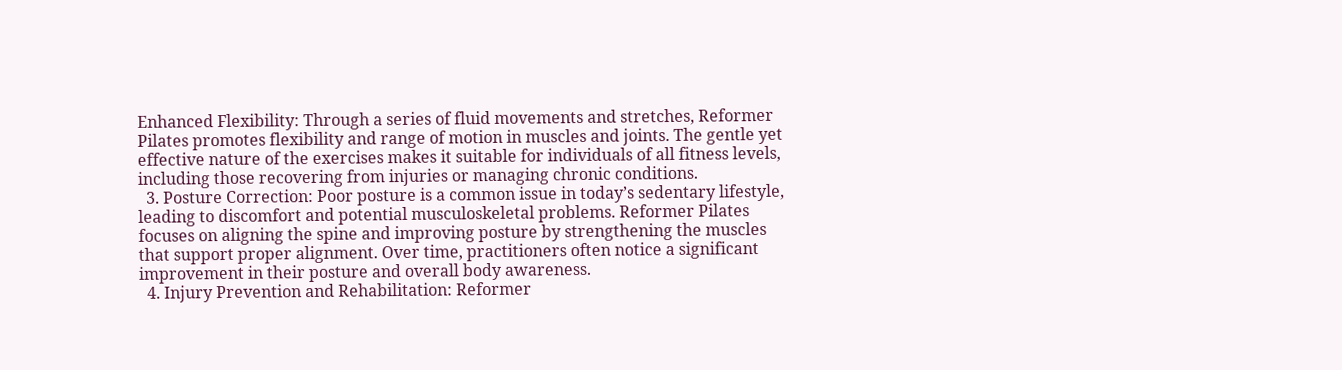Enhanced Flexibility: Through a series of fluid movements and stretches, Reformer Pilates promotes flexibility and range of motion in muscles and joints. The gentle yet effective nature of the exercises makes it suitable for individuals of all fitness levels, including those recovering from injuries or managing chronic conditions.
  3. Posture Correction: Poor posture is a common issue in today’s sedentary lifestyle, leading to discomfort and potential musculoskeletal problems. Reformer Pilates focuses on aligning the spine and improving posture by strengthening the muscles that support proper alignment. Over time, practitioners often notice a significant improvement in their posture and overall body awareness.
  4. Injury Prevention and Rehabilitation: Reformer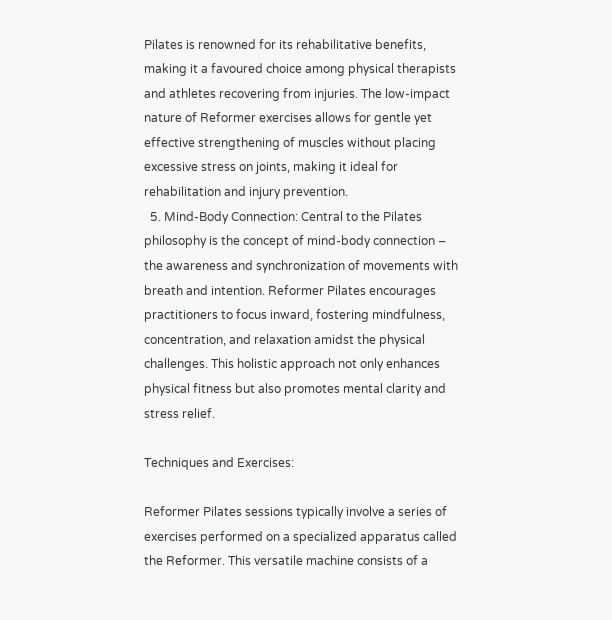Pilates is renowned for its rehabilitative benefits, making it a favoured choice among physical therapists and athletes recovering from injuries. The low-impact nature of Reformer exercises allows for gentle yet effective strengthening of muscles without placing excessive stress on joints, making it ideal for rehabilitation and injury prevention.
  5. Mind-Body Connection: Central to the Pilates philosophy is the concept of mind-body connection – the awareness and synchronization of movements with breath and intention. Reformer Pilates encourages practitioners to focus inward, fostering mindfulness, concentration, and relaxation amidst the physical challenges. This holistic approach not only enhances physical fitness but also promotes mental clarity and stress relief.

Techniques and Exercises:

Reformer Pilates sessions typically involve a series of exercises performed on a specialized apparatus called the Reformer. This versatile machine consists of a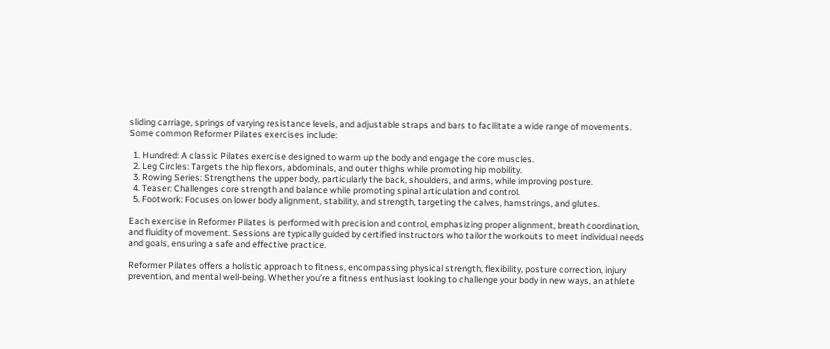sliding carriage, springs of varying resistance levels, and adjustable straps and bars to facilitate a wide range of movements. Some common Reformer Pilates exercises include:

  1. Hundred: A classic Pilates exercise designed to warm up the body and engage the core muscles.
  2. Leg Circles: Targets the hip flexors, abdominals, and outer thighs while promoting hip mobility.
  3. Rowing Series: Strengthens the upper body, particularly the back, shoulders, and arms, while improving posture.
  4. Teaser: Challenges core strength and balance while promoting spinal articulation and control.
  5. Footwork: Focuses on lower body alignment, stability, and strength, targeting the calves, hamstrings, and glutes.

Each exercise in Reformer Pilates is performed with precision and control, emphasizing proper alignment, breath coordination, and fluidity of movement. Sessions are typically guided by certified instructors who tailor the workouts to meet individual needs and goals, ensuring a safe and effective practice.

Reformer Pilates offers a holistic approach to fitness, encompassing physical strength, flexibility, posture correction, injury prevention, and mental well-being. Whether you’re a fitness enthusiast looking to challenge your body in new ways, an athlete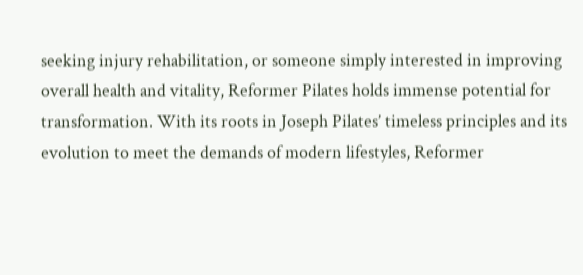seeking injury rehabilitation, or someone simply interested in improving overall health and vitality, Reformer Pilates holds immense potential for transformation. With its roots in Joseph Pilates’ timeless principles and its evolution to meet the demands of modern lifestyles, Reformer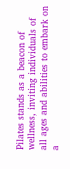Pilates stands as a beacon of wellness, inviting individuals of all ages and abilities to embark on a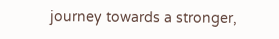journey towards a stronger,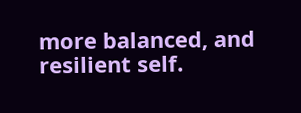more balanced, and resilient self.